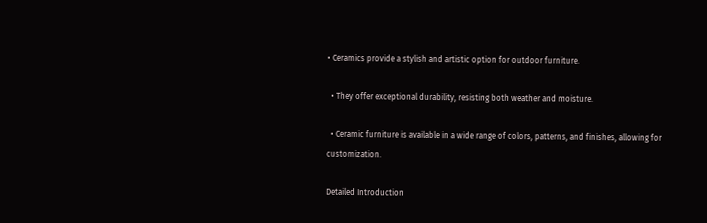• Ceramics provide a stylish and artistic option for outdoor furniture.

  • They offer exceptional durability, resisting both weather and moisture.

  • Ceramic furniture is available in a wide range of colors, patterns, and finishes, allowing for customization.

Detailed Introduction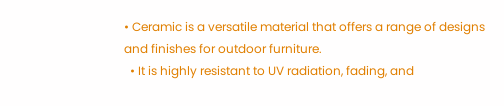• Ceramic is a versatile material that offers a range of designs and finishes for outdoor furniture.
  • It is highly resistant to UV radiation, fading, and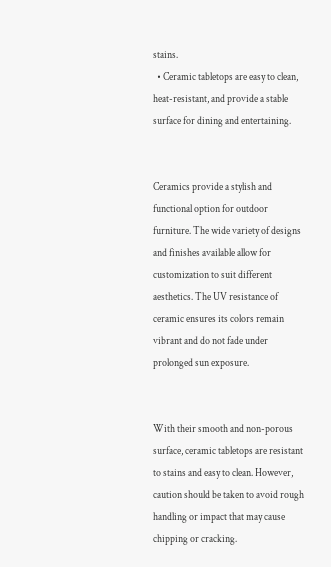stains.
  • Ceramic tabletops are easy to clean, heat-resistant, and provide a stable surface for dining and entertaining.


Ceramics provide a stylish and functional option for outdoor furniture. The wide variety of designs and finishes available allow for customization to suit different aesthetics. The UV resistance of ceramic ensures its colors remain vibrant and do not fade under prolonged sun exposure.


With their smooth and non-porous surface, ceramic tabletops are resistant to stains and easy to clean. However, caution should be taken to avoid rough handling or impact that may cause chipping or cracking.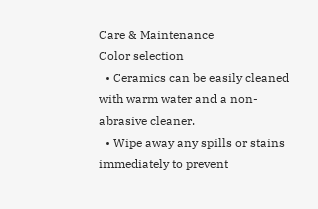Care & Maintenance
Color selection
  • Ceramics can be easily cleaned with warm water and a non-abrasive cleaner.
  • Wipe away any spills or stains immediately to prevent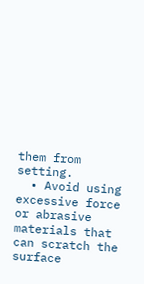them from setting.
  • Avoid using excessive force or abrasive materials that can scratch the surface